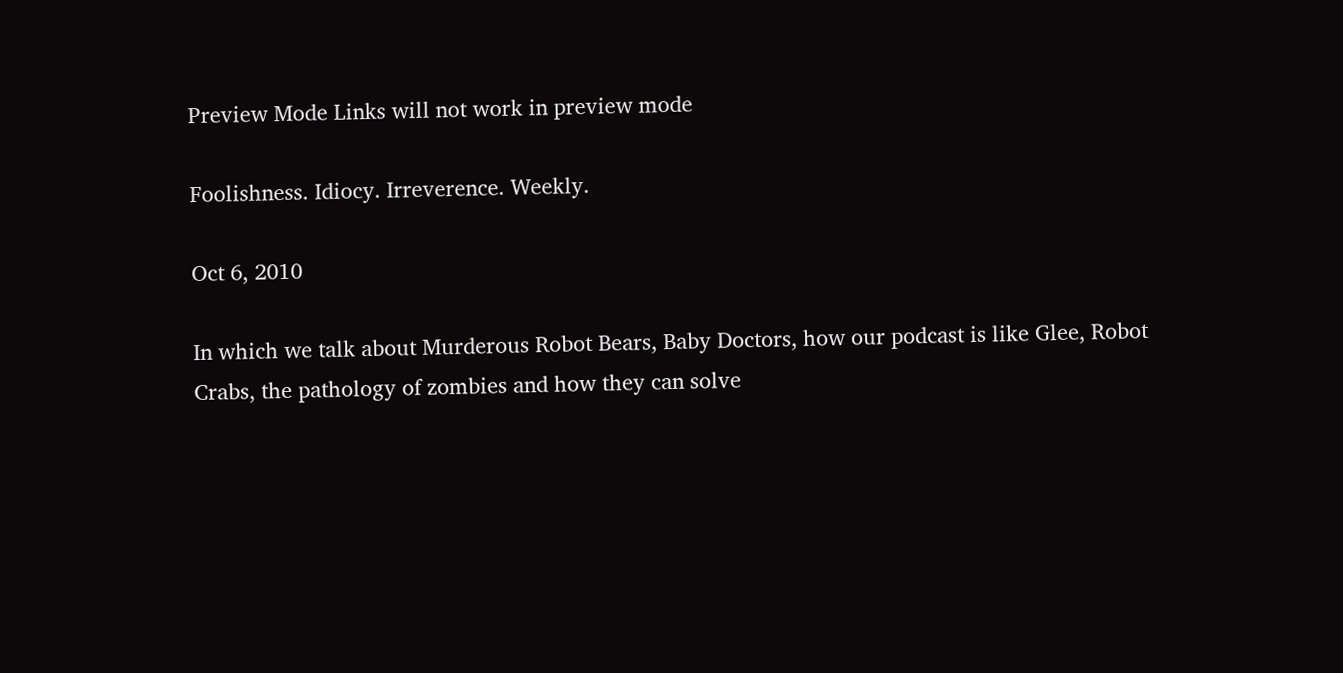Preview Mode Links will not work in preview mode

Foolishness. Idiocy. Irreverence. Weekly.

Oct 6, 2010

In which we talk about Murderous Robot Bears, Baby Doctors, how our podcast is like Glee, Robot Crabs, the pathology of zombies and how they can solve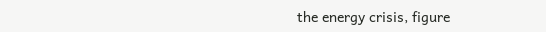the energy crisis, figure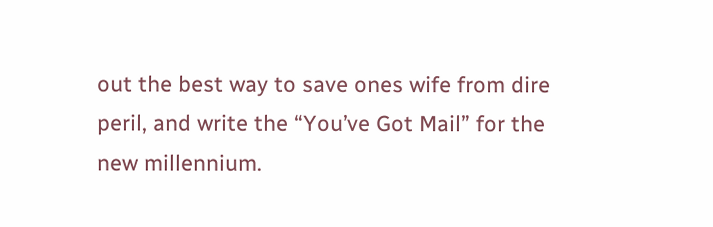out the best way to save ones wife from dire peril, and write the “You’ve Got Mail” for the new millennium.